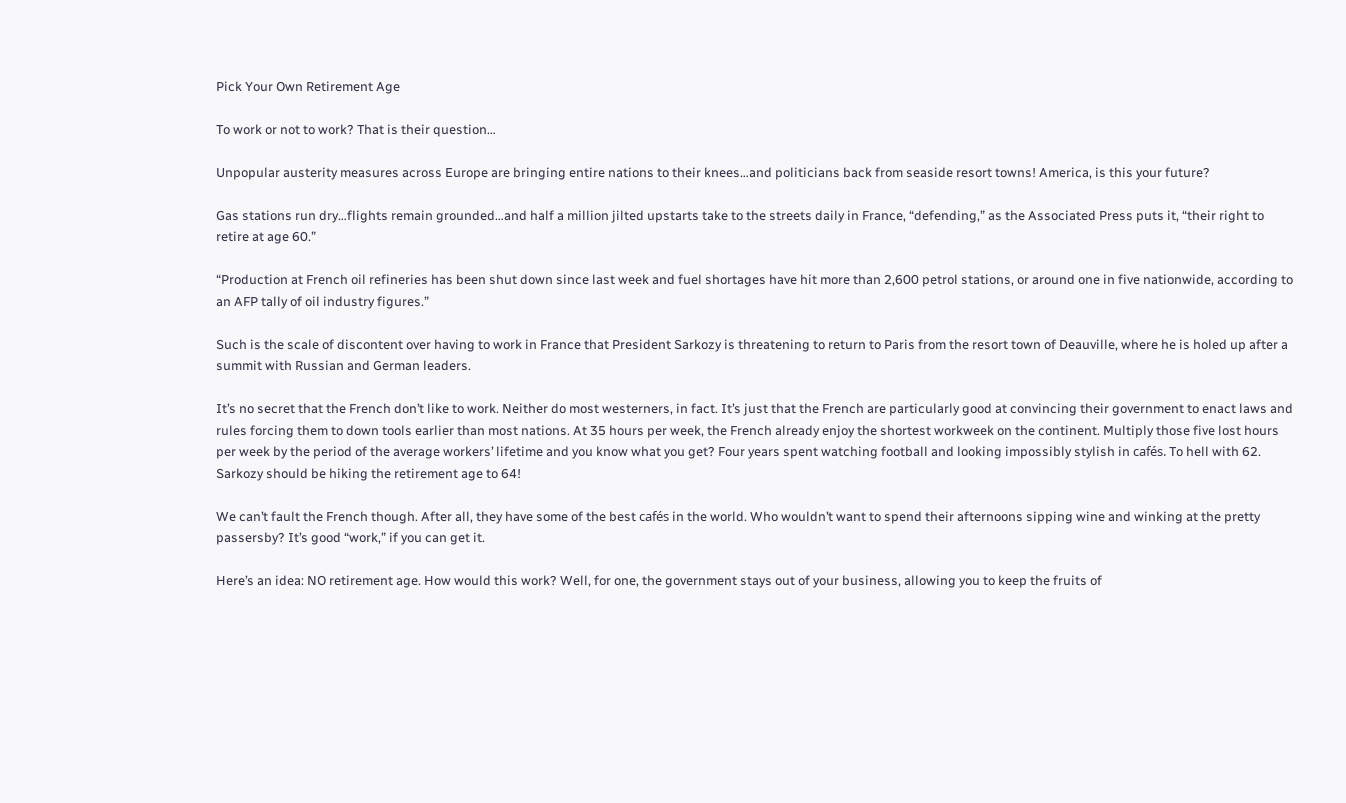Pick Your Own Retirement Age

To work or not to work? That is their question…

Unpopular austerity measures across Europe are bringing entire nations to their knees…and politicians back from seaside resort towns! America, is this your future?

Gas stations run dry…flights remain grounded…and half a million jilted upstarts take to the streets daily in France, “defending,” as the Associated Press puts it, “their right to retire at age 60.”

“Production at French oil refineries has been shut down since last week and fuel shortages have hit more than 2,600 petrol stations, or around one in five nationwide, according to an AFP tally of oil industry figures.”

Such is the scale of discontent over having to work in France that President Sarkozy is threatening to return to Paris from the resort town of Deauville, where he is holed up after a summit with Russian and German leaders.

It’s no secret that the French don’t like to work. Neither do most westerners, in fact. It’s just that the French are particularly good at convincing their government to enact laws and rules forcing them to down tools earlier than most nations. At 35 hours per week, the French already enjoy the shortest workweek on the continent. Multiply those five lost hours per week by the period of the average workers’ lifetime and you know what you get? Four years spent watching football and looking impossibly stylish in cafés. To hell with 62. Sarkozy should be hiking the retirement age to 64!

We can’t fault the French though. After all, they have some of the best cafés in the world. Who wouldn’t want to spend their afternoons sipping wine and winking at the pretty passersby? It’s good “work,” if you can get it.

Here’s an idea: NO retirement age. How would this work? Well, for one, the government stays out of your business, allowing you to keep the fruits of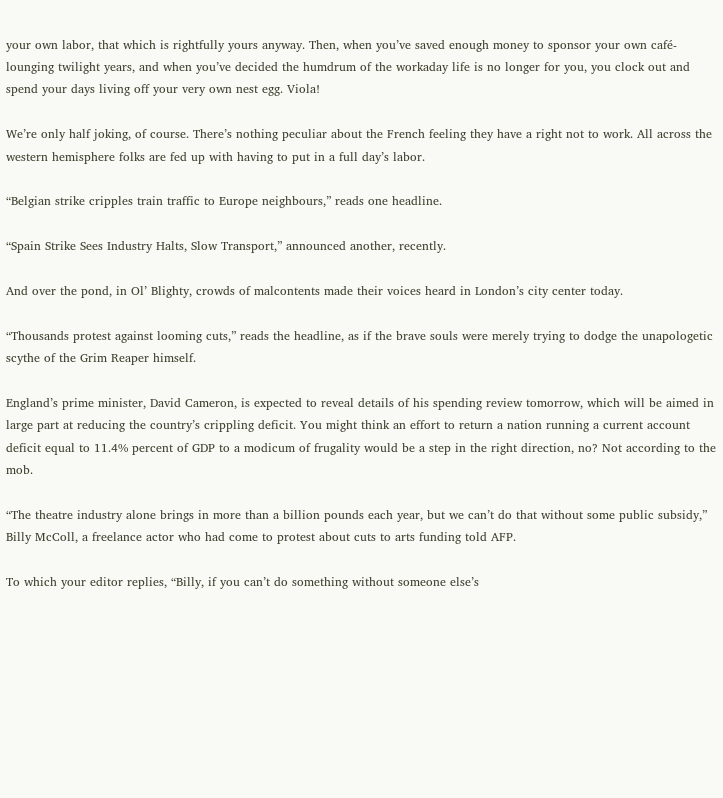your own labor, that which is rightfully yours anyway. Then, when you’ve saved enough money to sponsor your own café-lounging twilight years, and when you’ve decided the humdrum of the workaday life is no longer for you, you clock out and spend your days living off your very own nest egg. Viola!

We’re only half joking, of course. There’s nothing peculiar about the French feeling they have a right not to work. All across the western hemisphere folks are fed up with having to put in a full day’s labor.

“Belgian strike cripples train traffic to Europe neighbours,” reads one headline.

“Spain Strike Sees Industry Halts, Slow Transport,” announced another, recently.

And over the pond, in Ol’ Blighty, crowds of malcontents made their voices heard in London’s city center today.

“Thousands protest against looming cuts,” reads the headline, as if the brave souls were merely trying to dodge the unapologetic scythe of the Grim Reaper himself.

England’s prime minister, David Cameron, is expected to reveal details of his spending review tomorrow, which will be aimed in large part at reducing the country’s crippling deficit. You might think an effort to return a nation running a current account deficit equal to 11.4% percent of GDP to a modicum of frugality would be a step in the right direction, no? Not according to the mob.

“The theatre industry alone brings in more than a billion pounds each year, but we can’t do that without some public subsidy,” Billy McColl, a freelance actor who had come to protest about cuts to arts funding told AFP.

To which your editor replies, “Billy, if you can’t do something without someone else’s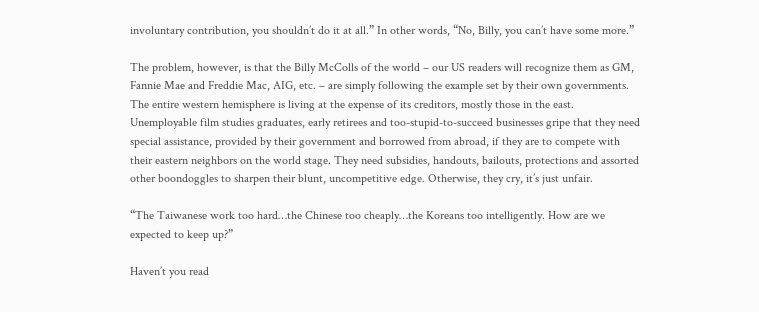involuntary contribution, you shouldn’t do it at all.” In other words, “No, Billy, you can’t have some more.”

The problem, however, is that the Billy McColls of the world – our US readers will recognize them as GM, Fannie Mae and Freddie Mac, AIG, etc. – are simply following the example set by their own governments. The entire western hemisphere is living at the expense of its creditors, mostly those in the east. Unemployable film studies graduates, early retirees and too-stupid-to-succeed businesses gripe that they need special assistance, provided by their government and borrowed from abroad, if they are to compete with their eastern neighbors on the world stage. They need subsidies, handouts, bailouts, protections and assorted other boondoggles to sharpen their blunt, uncompetitive edge. Otherwise, they cry, it’s just unfair.

“The Taiwanese work too hard…the Chinese too cheaply…the Koreans too intelligently. How are we expected to keep up?”

Haven’t you read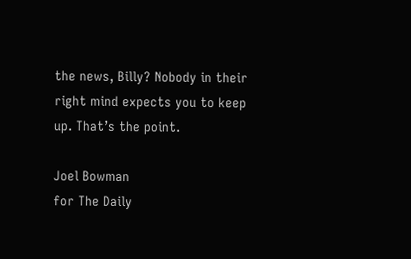the news, Billy? Nobody in their right mind expects you to keep up. That’s the point.

Joel Bowman
for The Daily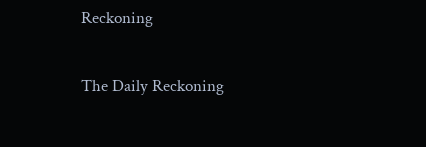Reckoning

The Daily Reckoning